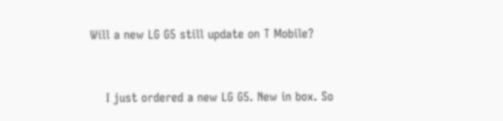Will a new LG G5 still update on T Mobile?


    I just ordered a new LG G5. New in box. So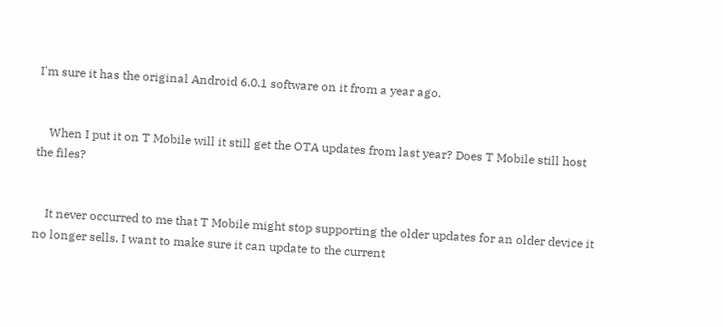I'm sure it has the original Android 6.0.1 software on it from a year ago.


    When I put it on T Mobile will it still get the OTA updates from last year? Does T Mobile still host the files?


    It never occurred to me that T Mobile might stop supporting the older updates for an older device it no longer sells. I want to make sure it can update to the current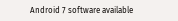Android 7 software available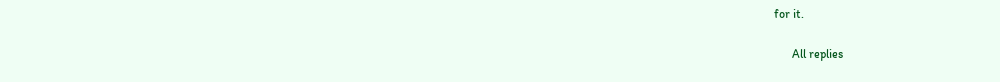for it.

      All replies